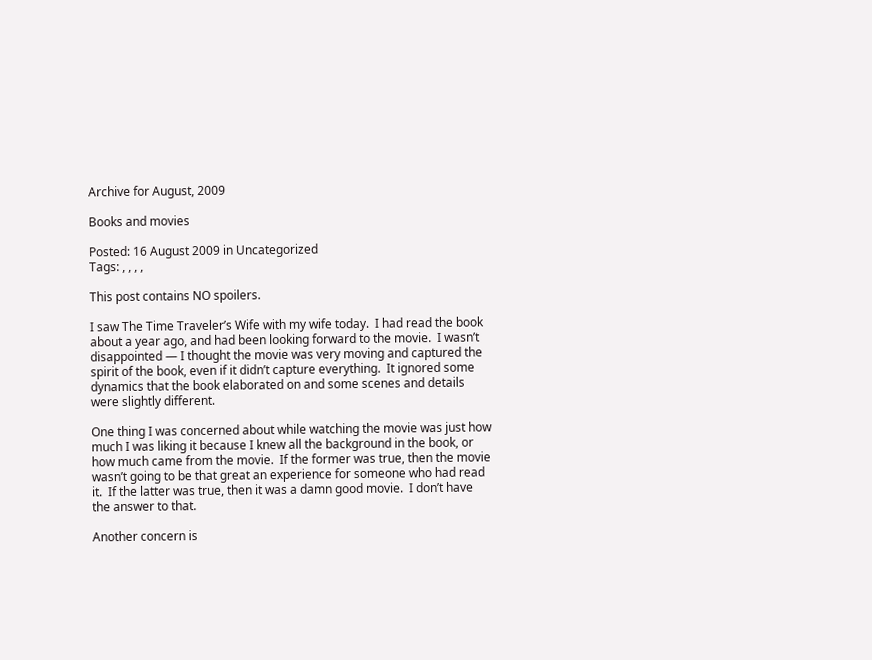Archive for August, 2009

Books and movies

Posted: 16 August 2009 in Uncategorized
Tags: , , , ,

This post contains NO spoilers.

I saw The Time Traveler’s Wife with my wife today.  I had read the book about a year ago, and had been looking forward to the movie.  I wasn’t disappointed — I thought the movie was very moving and captured the spirit of the book, even if it didn’t capture everything.  It ignored some dynamics that the book elaborated on and some scenes and details were slightly different.

One thing I was concerned about while watching the movie was just how much I was liking it because I knew all the background in the book, or how much came from the movie.  If the former was true, then the movie wasn’t going to be that great an experience for someone who had read it.  If the latter was true, then it was a damn good movie.  I don’t have the answer to that.

Another concern is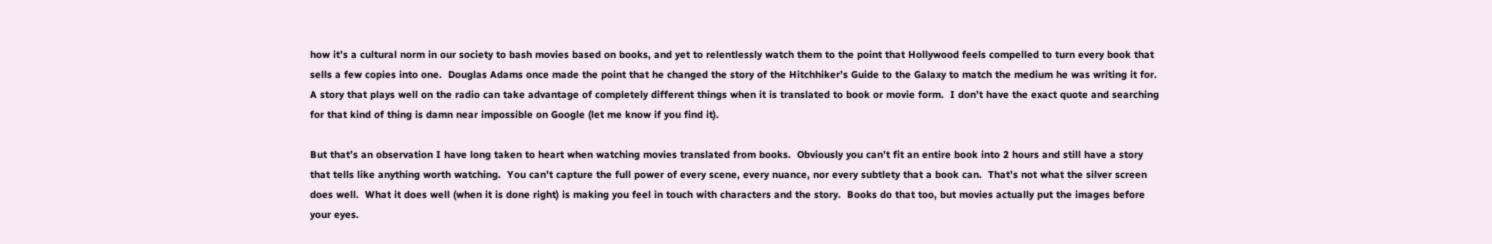how it’s a cultural norm in our society to bash movies based on books, and yet to relentlessly watch them to the point that Hollywood feels compelled to turn every book that sells a few copies into one.  Douglas Adams once made the point that he changed the story of the Hitchhiker’s Guide to the Galaxy to match the medium he was writing it for.  A story that plays well on the radio can take advantage of completely different things when it is translated to book or movie form.  I don’t have the exact quote and searching for that kind of thing is damn near impossible on Google (let me know if you find it).

But that’s an observation I have long taken to heart when watching movies translated from books.  Obviously you can’t fit an entire book into 2 hours and still have a story that tells like anything worth watching.  You can’t capture the full power of every scene, every nuance, nor every subtlety that a book can.  That’s not what the silver screen does well.  What it does well (when it is done right) is making you feel in touch with characters and the story.  Books do that too, but movies actually put the images before your eyes.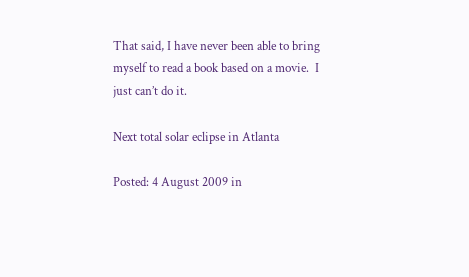That said, I have never been able to bring myself to read a book based on a movie.  I just can’t do it.

Next total solar eclipse in Atlanta

Posted: 4 August 2009 in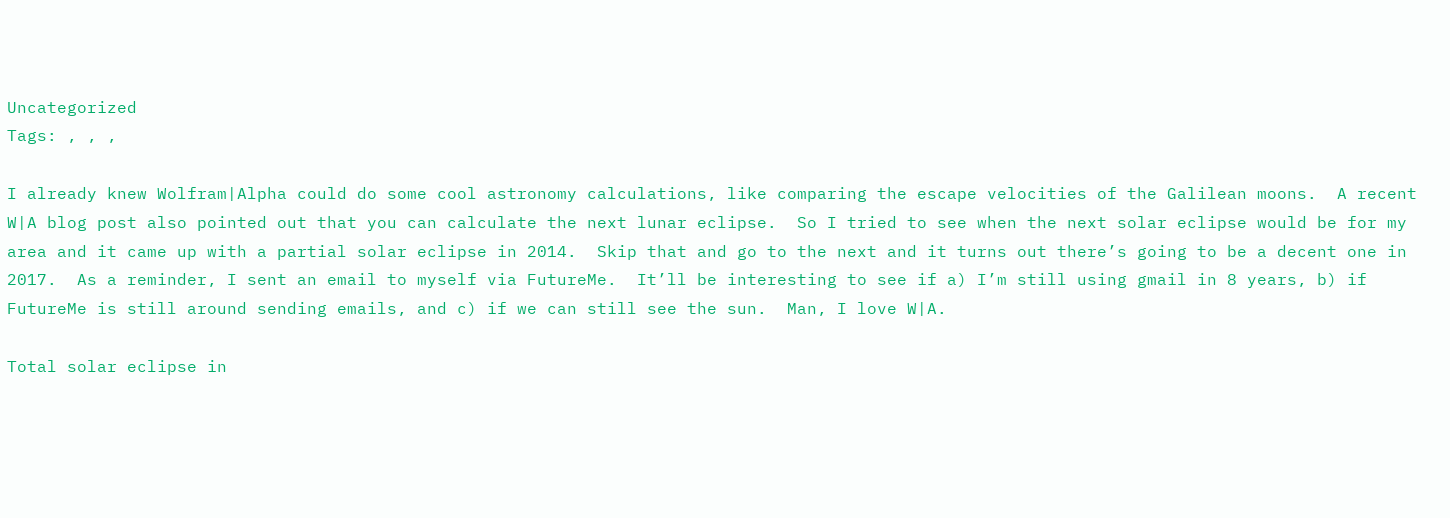Uncategorized
Tags: , , ,

I already knew Wolfram|Alpha could do some cool astronomy calculations, like comparing the escape velocities of the Galilean moons.  A recent W|A blog post also pointed out that you can calculate the next lunar eclipse.  So I tried to see when the next solar eclipse would be for my area and it came up with a partial solar eclipse in 2014.  Skip that and go to the next and it turns out there’s going to be a decent one in 2017.  As a reminder, I sent an email to myself via FutureMe.  It’ll be interesting to see if a) I’m still using gmail in 8 years, b) if FutureMe is still around sending emails, and c) if we can still see the sun.  Man, I love W|A.

Total solar eclipse in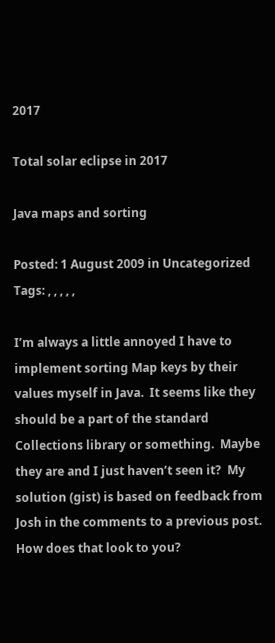2017

Total solar eclipse in 2017

Java maps and sorting

Posted: 1 August 2009 in Uncategorized
Tags: , , , , ,

I’m always a little annoyed I have to implement sorting Map keys by their values myself in Java.  It seems like they should be a part of the standard Collections library or something.  Maybe they are and I just haven’t seen it?  My solution (gist) is based on feedback from Josh in the comments to a previous post. How does that look to you?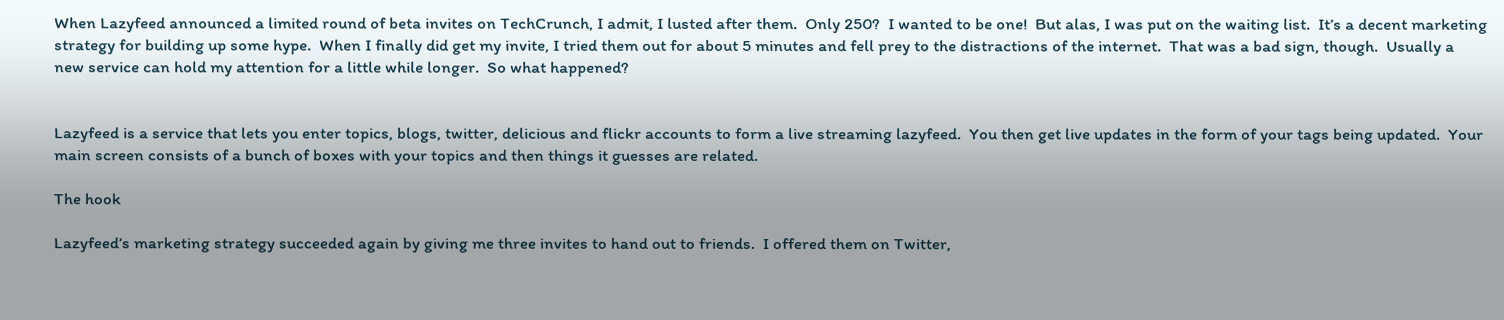When Lazyfeed announced a limited round of beta invites on TechCrunch, I admit, I lusted after them.  Only 250?  I wanted to be one!  But alas, I was put on the waiting list.  It’s a decent marketing strategy for building up some hype.  When I finally did get my invite, I tried them out for about 5 minutes and fell prey to the distractions of the internet.  That was a bad sign, though.  Usually a new service can hold my attention for a little while longer.  So what happened?


Lazyfeed is a service that lets you enter topics, blogs, twitter, delicious and flickr accounts to form a live streaming lazyfeed.  You then get live updates in the form of your tags being updated.  Your main screen consists of a bunch of boxes with your topics and then things it guesses are related.

The hook

Lazyfeed’s marketing strategy succeeded again by giving me three invites to hand out to friends.  I offered them on Twitter,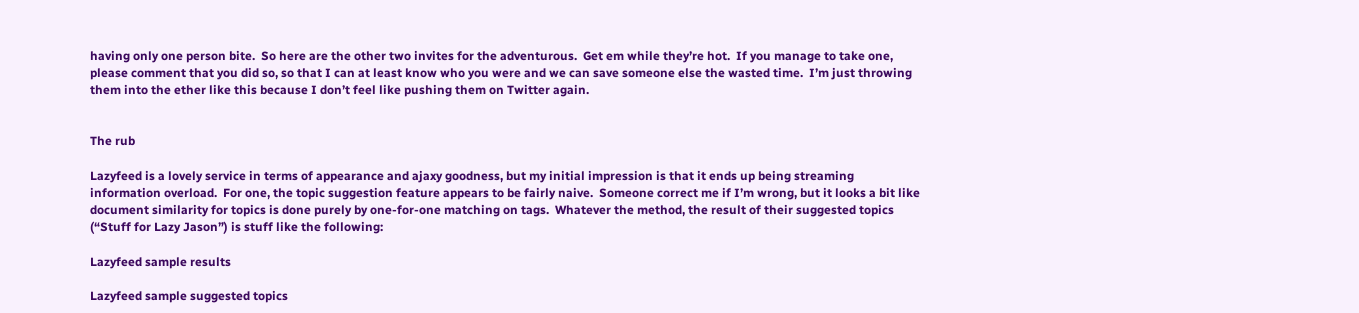having only one person bite.  So here are the other two invites for the adventurous.  Get em while they’re hot.  If you manage to take one, please comment that you did so, so that I can at least know who you were and we can save someone else the wasted time.  I’m just throwing them into the ether like this because I don’t feel like pushing them on Twitter again.


The rub

Lazyfeed is a lovely service in terms of appearance and ajaxy goodness, but my initial impression is that it ends up being streaming information overload.  For one, the topic suggestion feature appears to be fairly naive.  Someone correct me if I’m wrong, but it looks a bit like document similarity for topics is done purely by one-for-one matching on tags.  Whatever the method, the result of their suggested topics (“Stuff for Lazy Jason”) is stuff like the following:

Lazyfeed sample results

Lazyfeed sample suggested topics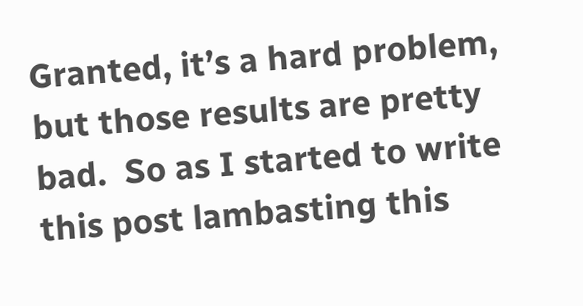Granted, it’s a hard problem, but those results are pretty bad.  So as I started to write this post lambasting this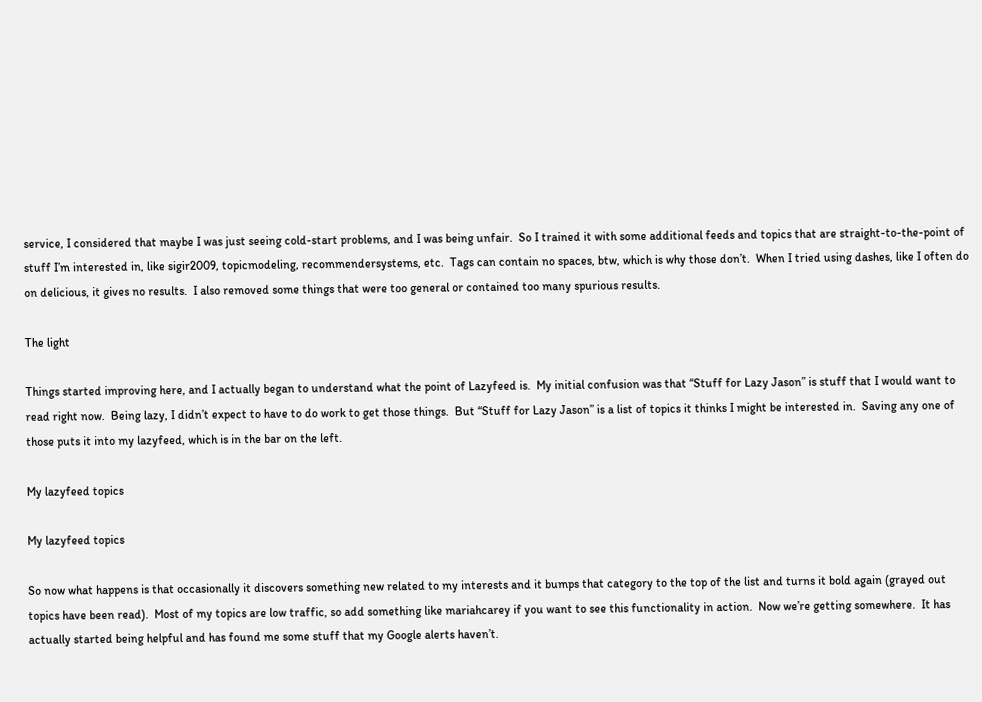service, I considered that maybe I was just seeing cold-start problems, and I was being unfair.  So I trained it with some additional feeds and topics that are straight-to-the-point of stuff I’m interested in, like sigir2009, topicmodeling, recommendersystems, etc.  Tags can contain no spaces, btw, which is why those don’t.  When I tried using dashes, like I often do on delicious, it gives no results.  I also removed some things that were too general or contained too many spurious results.

The light

Things started improving here, and I actually began to understand what the point of Lazyfeed is.  My initial confusion was that “Stuff for Lazy Jason” is stuff that I would want to read right now.  Being lazy, I didn’t expect to have to do work to get those things.  But “Stuff for Lazy Jason” is a list of topics it thinks I might be interested in.  Saving any one of those puts it into my lazyfeed, which is in the bar on the left.

My lazyfeed topics

My lazyfeed topics

So now what happens is that occasionally it discovers something new related to my interests and it bumps that category to the top of the list and turns it bold again (grayed out topics have been read).  Most of my topics are low traffic, so add something like mariahcarey if you want to see this functionality in action.  Now we’re getting somewhere.  It has actually started being helpful and has found me some stuff that my Google alerts haven’t.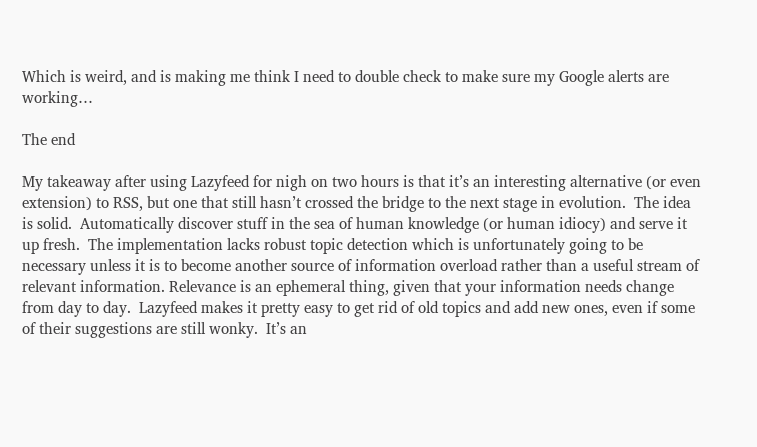Which is weird, and is making me think I need to double check to make sure my Google alerts are working…

The end

My takeaway after using Lazyfeed for nigh on two hours is that it’s an interesting alternative (or even extension) to RSS, but one that still hasn’t crossed the bridge to the next stage in evolution.  The idea is solid.  Automatically discover stuff in the sea of human knowledge (or human idiocy) and serve it up fresh.  The implementation lacks robust topic detection which is unfortunately going to be necessary unless it is to become another source of information overload rather than a useful stream of relevant information. Relevance is an ephemeral thing, given that your information needs change from day to day.  Lazyfeed makes it pretty easy to get rid of old topics and add new ones, even if some of their suggestions are still wonky.  It’s an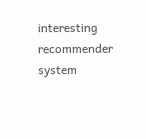interesting recommender system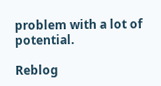problem with a lot of potential.

Reblog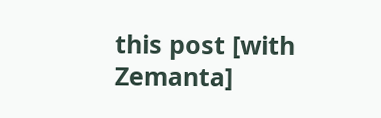this post [with Zemanta]